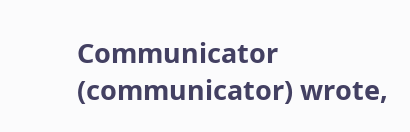Communicator (communicator) wrote,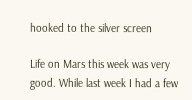hooked to the silver screen

Life on Mars this week was very good. While last week I had a few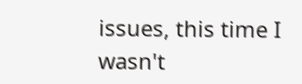issues, this time I wasn't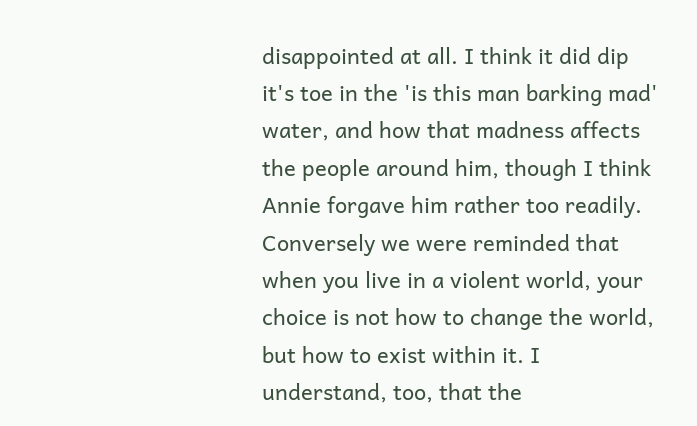disappointed at all. I think it did dip it's toe in the 'is this man barking mad' water, and how that madness affects the people around him, though I think Annie forgave him rather too readily. Conversely we were reminded that when you live in a violent world, your choice is not how to change the world, but how to exist within it. I understand, too, that the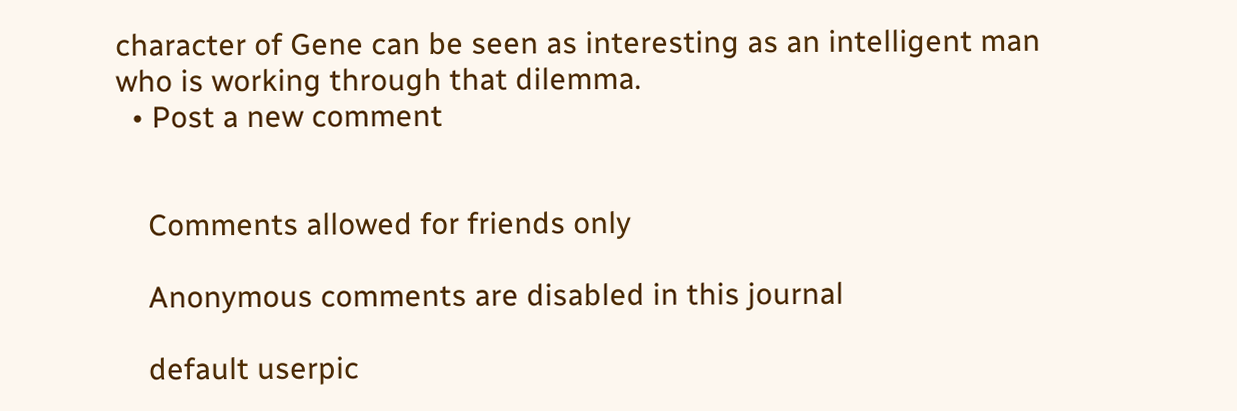character of Gene can be seen as interesting as an intelligent man who is working through that dilemma.
  • Post a new comment


    Comments allowed for friends only

    Anonymous comments are disabled in this journal

    default userpic